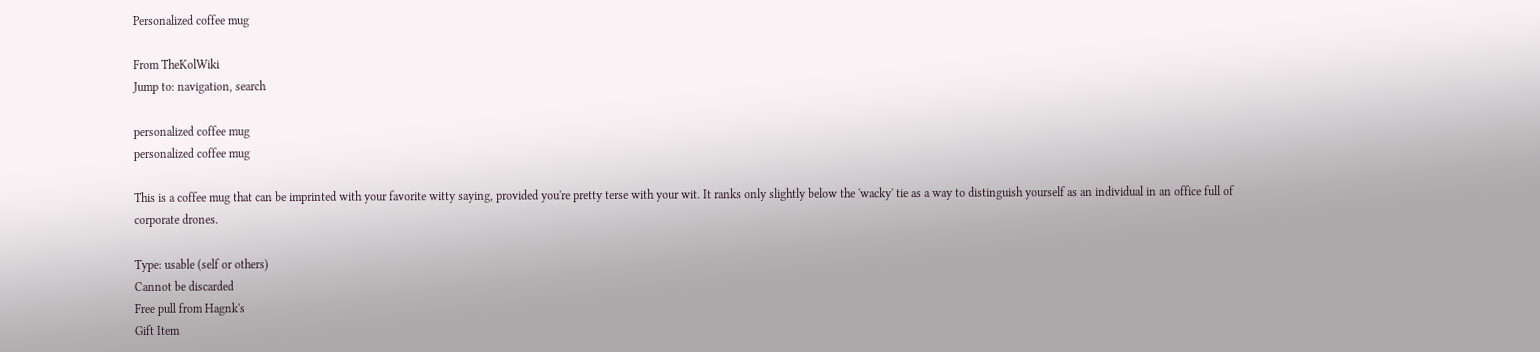Personalized coffee mug

From TheKolWiki
Jump to: navigation, search

personalized coffee mug
personalized coffee mug

This is a coffee mug that can be imprinted with your favorite witty saying, provided you're pretty terse with your wit. It ranks only slightly below the 'wacky' tie as a way to distinguish yourself as an individual in an office full of corporate drones.

Type: usable (self or others)
Cannot be discarded
Free pull from Hagnk's
Gift Item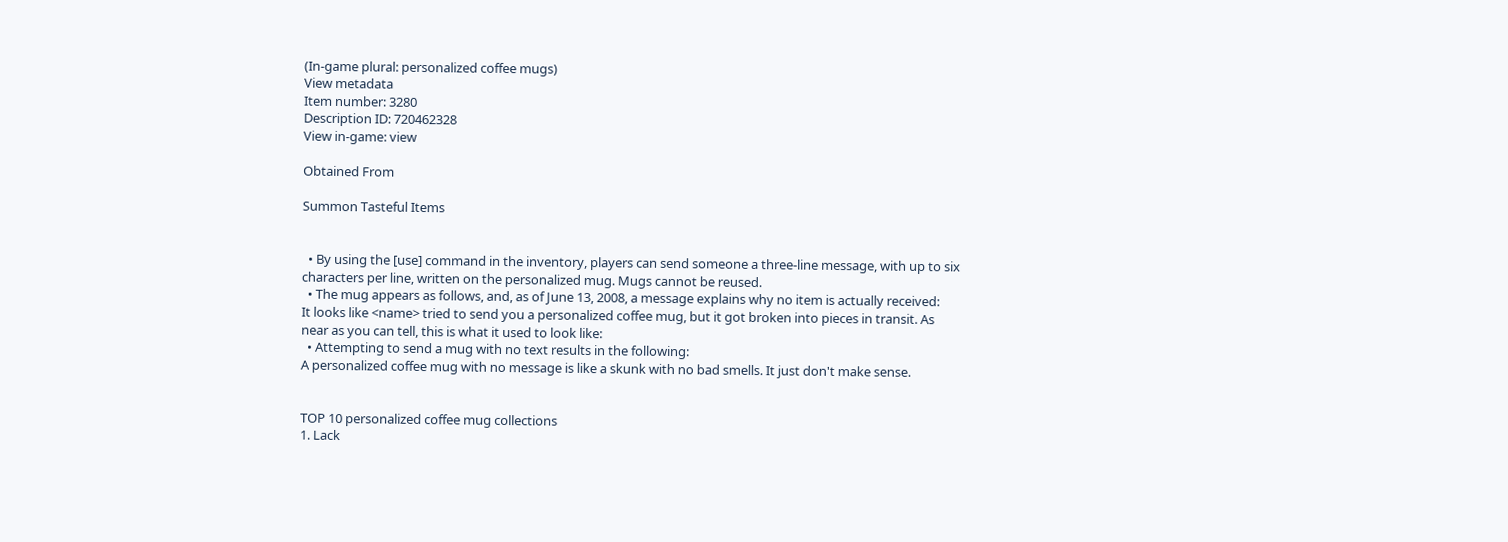(In-game plural: personalized coffee mugs)
View metadata
Item number: 3280
Description ID: 720462328
View in-game: view

Obtained From

Summon Tasteful Items


  • By using the [use] command in the inventory, players can send someone a three-line message, with up to six characters per line, written on the personalized mug. Mugs cannot be reused.
  • The mug appears as follows, and, as of June 13, 2008, a message explains why no item is actually received:
It looks like <name> tried to send you a personalized coffee mug, but it got broken into pieces in transit. As near as you can tell, this is what it used to look like:
  • Attempting to send a mug with no text results in the following:
A personalized coffee mug with no message is like a skunk with no bad smells. It just don't make sense.


TOP 10 personalized coffee mug collections
1. Lack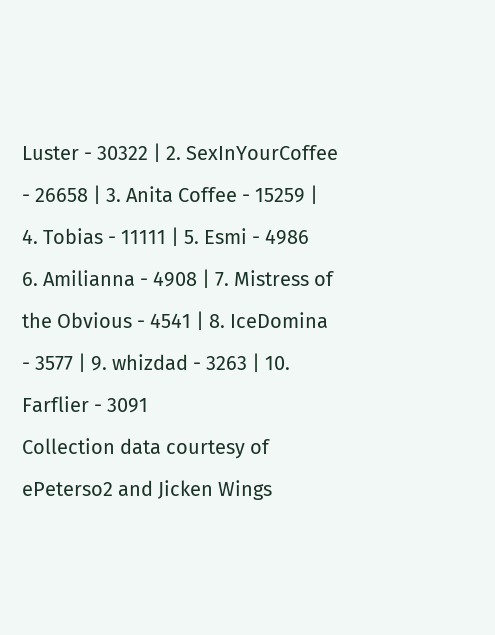Luster - 30322 | 2. SexInYourCoffee - 26658 | 3. Anita Coffee - 15259 | 4. Tobias - 11111 | 5. Esmi - 4986
6. Amilianna - 4908 | 7. Mistress of the Obvious - 4541 | 8. IceDomina - 3577 | 9. whizdad - 3263 | 10. Farflier - 3091
Collection data courtesy of ePeterso2 and Jicken Wings